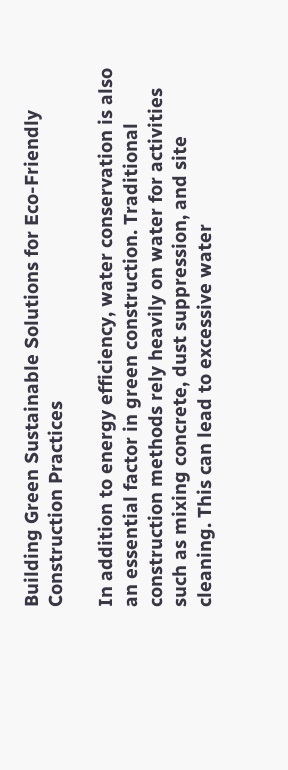Building Green Sustainable Solutions for Eco-Friendly Construction Practices

In addition to energy efficiency, water conservation is also an essential factor in green construction. Traditional construction methods rely heavily on water for activities such as mixing concrete, dust suppression, and site cleaning. This can lead to excessive water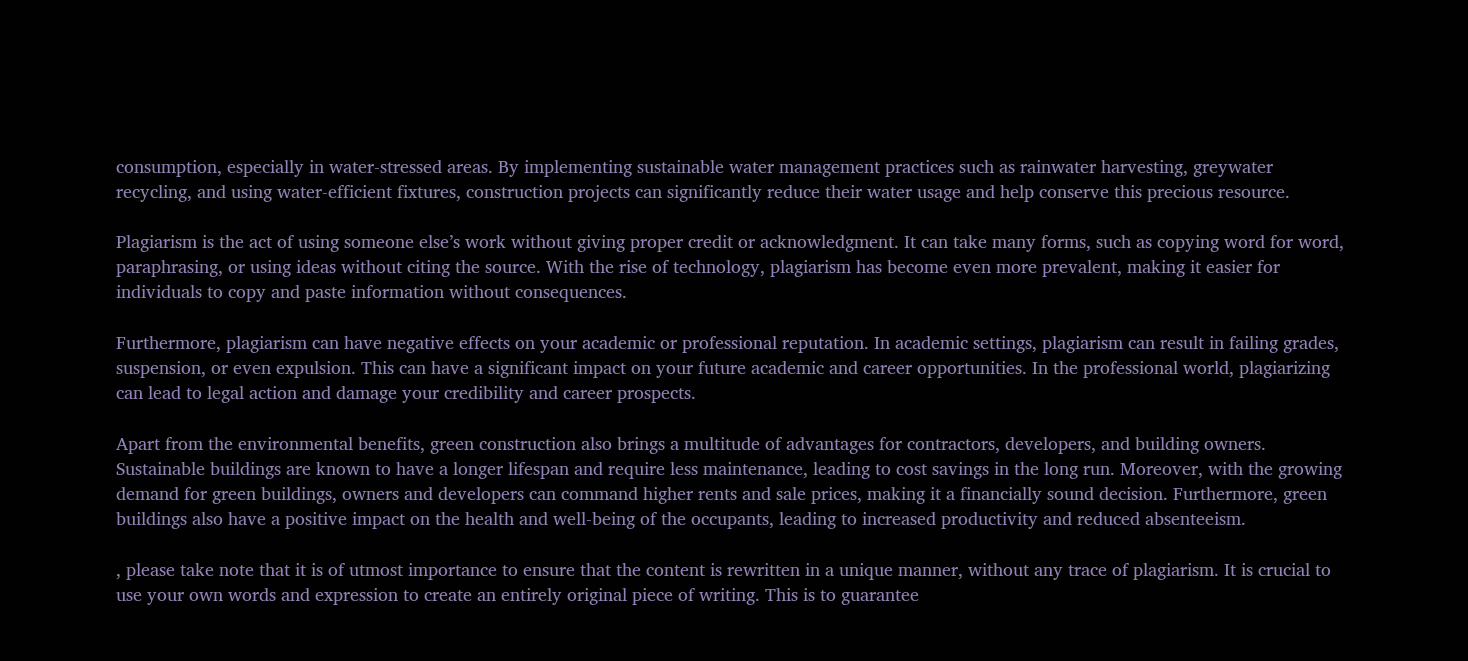consumption, especially in water-stressed areas. By implementing sustainable water management practices such as rainwater harvesting, greywater recycling, and using water-efficient fixtures, construction projects can significantly reduce their water usage and help conserve this precious resource.

Plagiarism is the act of using someone else’s work without giving proper credit or acknowledgment. It can take many forms, such as copying word for word, paraphrasing, or using ideas without citing the source. With the rise of technology, plagiarism has become even more prevalent, making it easier for individuals to copy and paste information without consequences.

Furthermore, plagiarism can have negative effects on your academic or professional reputation. In academic settings, plagiarism can result in failing grades, suspension, or even expulsion. This can have a significant impact on your future academic and career opportunities. In the professional world, plagiarizing can lead to legal action and damage your credibility and career prospects.

Apart from the environmental benefits, green construction also brings a multitude of advantages for contractors, developers, and building owners. Sustainable buildings are known to have a longer lifespan and require less maintenance, leading to cost savings in the long run. Moreover, with the growing demand for green buildings, owners and developers can command higher rents and sale prices, making it a financially sound decision. Furthermore, green buildings also have a positive impact on the health and well-being of the occupants, leading to increased productivity and reduced absenteeism.

, please take note that it is of utmost importance to ensure that the content is rewritten in a unique manner, without any trace of plagiarism. It is crucial to use your own words and expression to create an entirely original piece of writing. This is to guarantee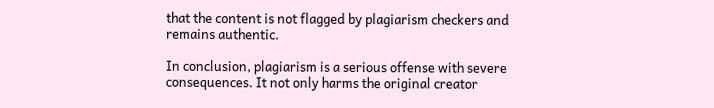that the content is not flagged by plagiarism checkers and remains authentic.

In conclusion, plagiarism is a serious offense with severe consequences. It not only harms the original creator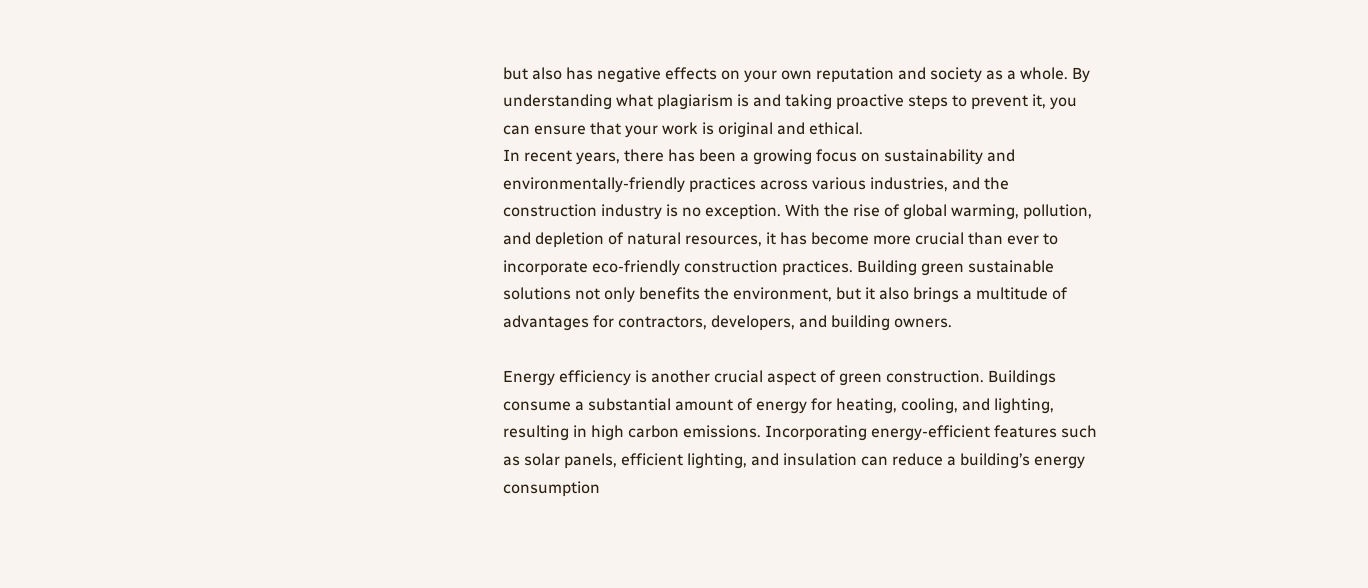but also has negative effects on your own reputation and society as a whole. By understanding what plagiarism is and taking proactive steps to prevent it, you can ensure that your work is original and ethical.
In recent years, there has been a growing focus on sustainability and environmentally-friendly practices across various industries, and the construction industry is no exception. With the rise of global warming, pollution, and depletion of natural resources, it has become more crucial than ever to incorporate eco-friendly construction practices. Building green sustainable solutions not only benefits the environment, but it also brings a multitude of advantages for contractors, developers, and building owners.

Energy efficiency is another crucial aspect of green construction. Buildings consume a substantial amount of energy for heating, cooling, and lighting, resulting in high carbon emissions. Incorporating energy-efficient features such as solar panels, efficient lighting, and insulation can reduce a building’s energy consumption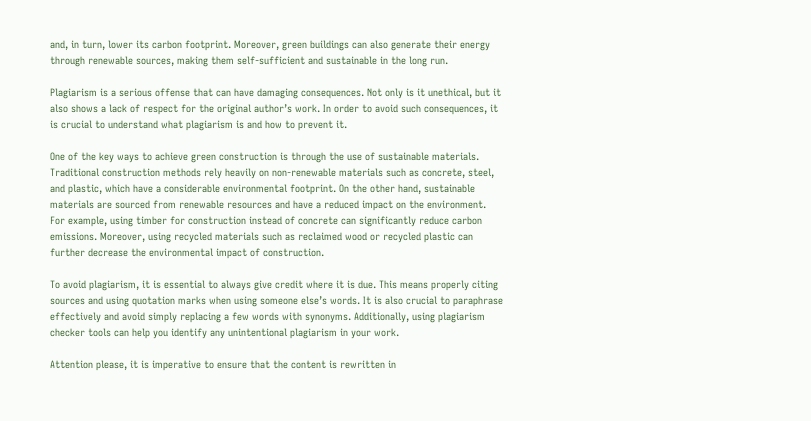and, in turn, lower its carbon footprint. Moreover, green buildings can also generate their energy through renewable sources, making them self-sufficient and sustainable in the long run.

Plagiarism is a serious offense that can have damaging consequences. Not only is it unethical, but it also shows a lack of respect for the original author’s work. In order to avoid such consequences, it is crucial to understand what plagiarism is and how to prevent it.

One of the key ways to achieve green construction is through the use of sustainable materials. Traditional construction methods rely heavily on non-renewable materials such as concrete, steel, and plastic, which have a considerable environmental footprint. On the other hand, sustainable materials are sourced from renewable resources and have a reduced impact on the environment. For example, using timber for construction instead of concrete can significantly reduce carbon emissions. Moreover, using recycled materials such as reclaimed wood or recycled plastic can further decrease the environmental impact of construction.

To avoid plagiarism, it is essential to always give credit where it is due. This means properly citing sources and using quotation marks when using someone else’s words. It is also crucial to paraphrase effectively and avoid simply replacing a few words with synonyms. Additionally, using plagiarism checker tools can help you identify any unintentional plagiarism in your work.

Attention please, it is imperative to ensure that the content is rewritten in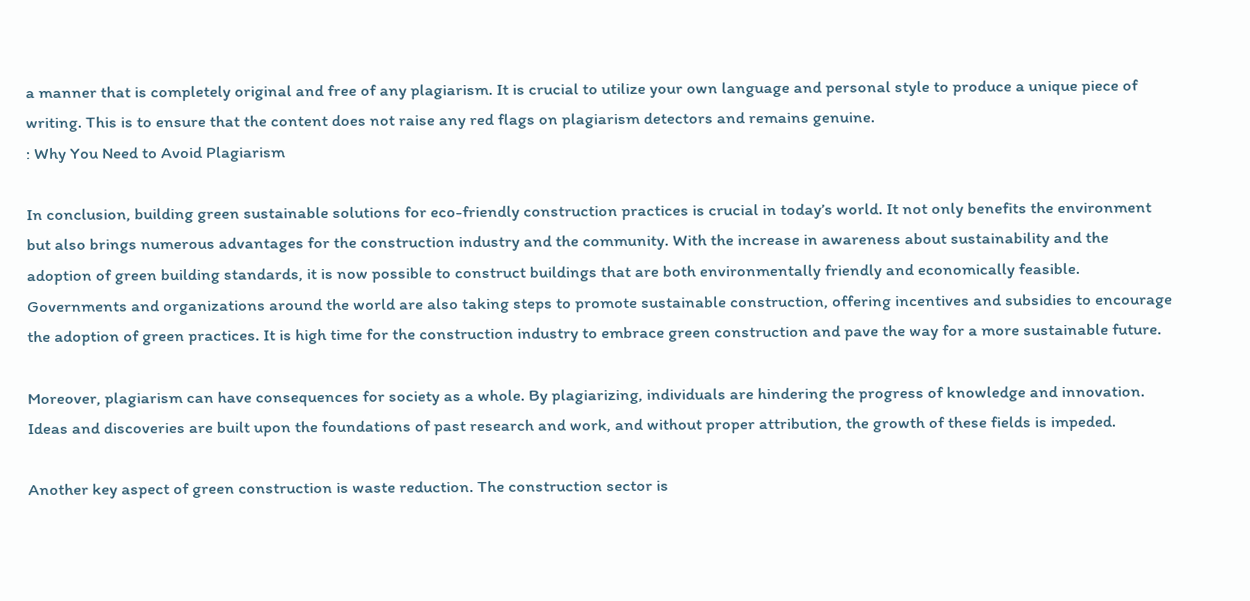a manner that is completely original and free of any plagiarism. It is crucial to utilize your own language and personal style to produce a unique piece of writing. This is to ensure that the content does not raise any red flags on plagiarism detectors and remains genuine.
: Why You Need to Avoid Plagiarism

In conclusion, building green sustainable solutions for eco-friendly construction practices is crucial in today’s world. It not only benefits the environment but also brings numerous advantages for the construction industry and the community. With the increase in awareness about sustainability and the adoption of green building standards, it is now possible to construct buildings that are both environmentally friendly and economically feasible. Governments and organizations around the world are also taking steps to promote sustainable construction, offering incentives and subsidies to encourage the adoption of green practices. It is high time for the construction industry to embrace green construction and pave the way for a more sustainable future.

Moreover, plagiarism can have consequences for society as a whole. By plagiarizing, individuals are hindering the progress of knowledge and innovation. Ideas and discoveries are built upon the foundations of past research and work, and without proper attribution, the growth of these fields is impeded.

Another key aspect of green construction is waste reduction. The construction sector is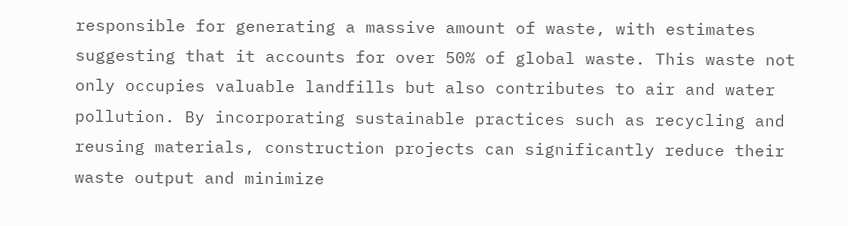responsible for generating a massive amount of waste, with estimates suggesting that it accounts for over 50% of global waste. This waste not only occupies valuable landfills but also contributes to air and water pollution. By incorporating sustainable practices such as recycling and reusing materials, construction projects can significantly reduce their waste output and minimize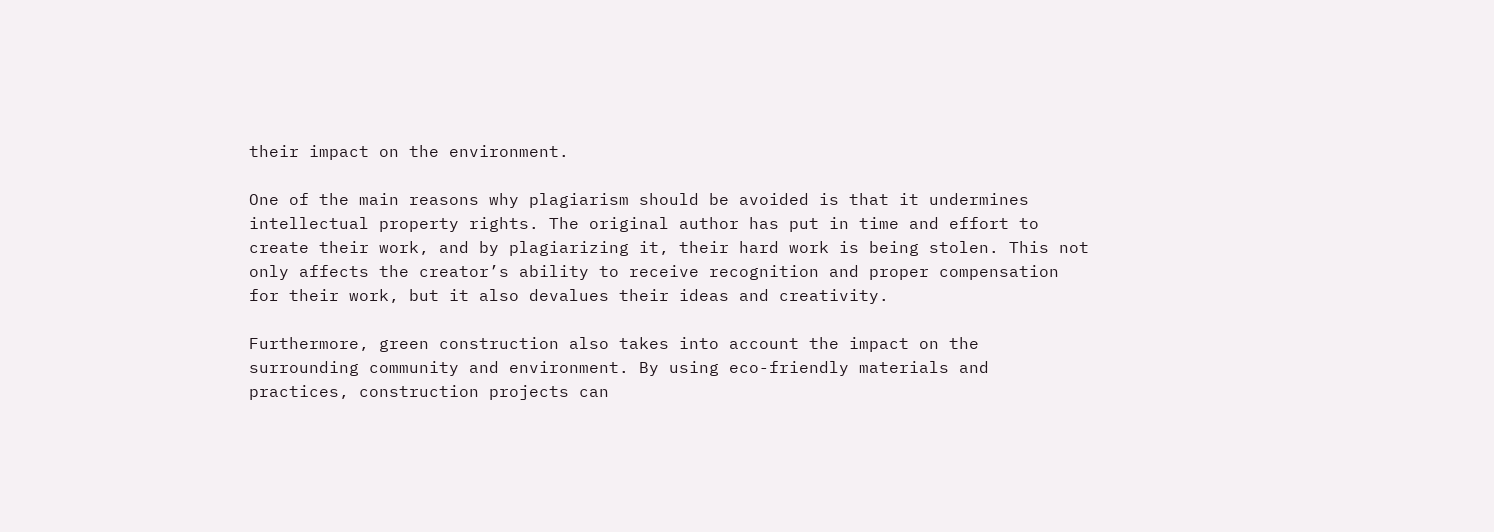their impact on the environment.

One of the main reasons why plagiarism should be avoided is that it undermines intellectual property rights. The original author has put in time and effort to create their work, and by plagiarizing it, their hard work is being stolen. This not only affects the creator’s ability to receive recognition and proper compensation for their work, but it also devalues their ideas and creativity.

Furthermore, green construction also takes into account the impact on the surrounding community and environment. By using eco-friendly materials and practices, construction projects can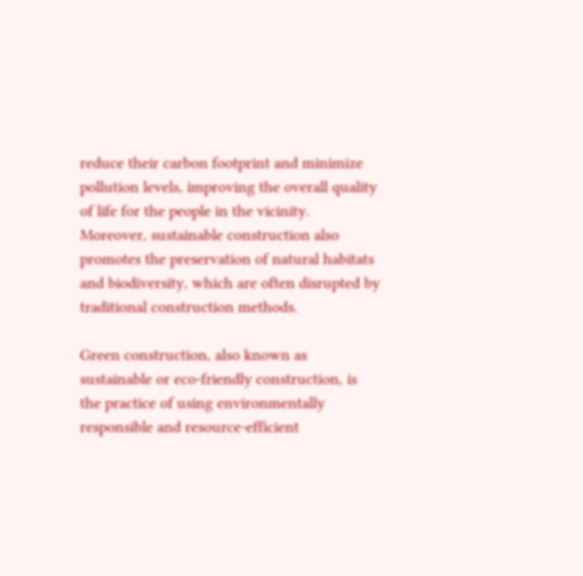reduce their carbon footprint and minimize pollution levels, improving the overall quality of life for the people in the vicinity. Moreover, sustainable construction also promotes the preservation of natural habitats and biodiversity, which are often disrupted by traditional construction methods.

Green construction, also known as sustainable or eco-friendly construction, is the practice of using environmentally responsible and resource-efficient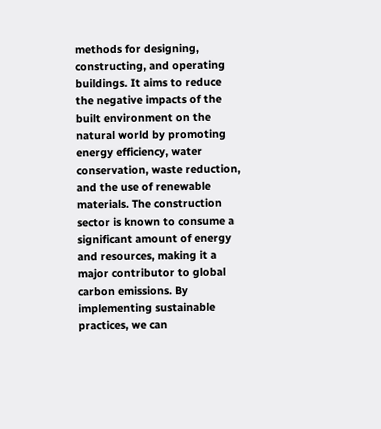methods for designing, constructing, and operating buildings. It aims to reduce the negative impacts of the built environment on the natural world by promoting energy efficiency, water conservation, waste reduction, and the use of renewable materials. The construction sector is known to consume a significant amount of energy and resources, making it a major contributor to global carbon emissions. By implementing sustainable practices, we can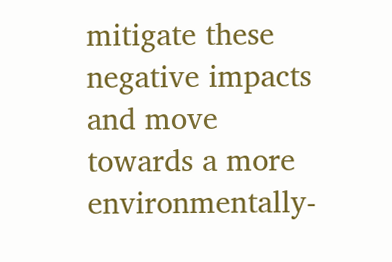mitigate these negative impacts and move towards a more environmentally-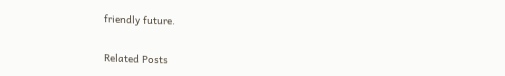friendly future.

Related Posts